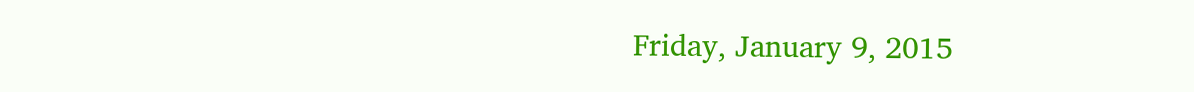Friday, January 9, 2015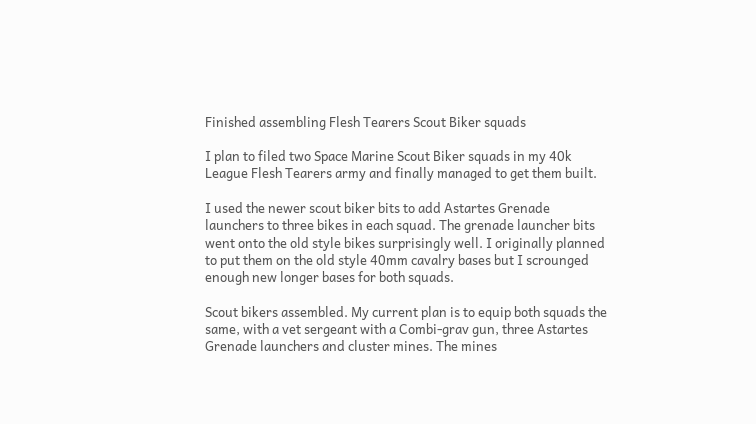Finished assembling Flesh Tearers Scout Biker squads

I plan to filed two Space Marine Scout Biker squads in my 40k League Flesh Tearers army and finally managed to get them built.

I used the newer scout biker bits to add Astartes Grenade launchers to three bikes in each squad. The grenade launcher bits went onto the old style bikes surprisingly well. I originally planned to put them on the old style 40mm cavalry bases but I scrounged enough new longer bases for both squads.

Scout bikers assembled. My current plan is to equip both squads the same, with a vet sergeant with a Combi-grav gun, three Astartes Grenade launchers and cluster mines. The mines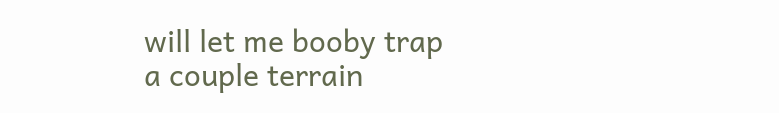will let me booby trap a couple terrain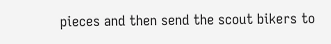pieces and then send the scout bikers to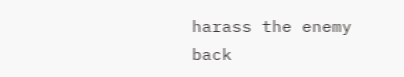harass the enemy back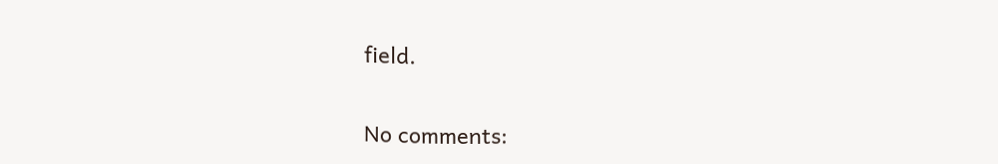field.


No comments: